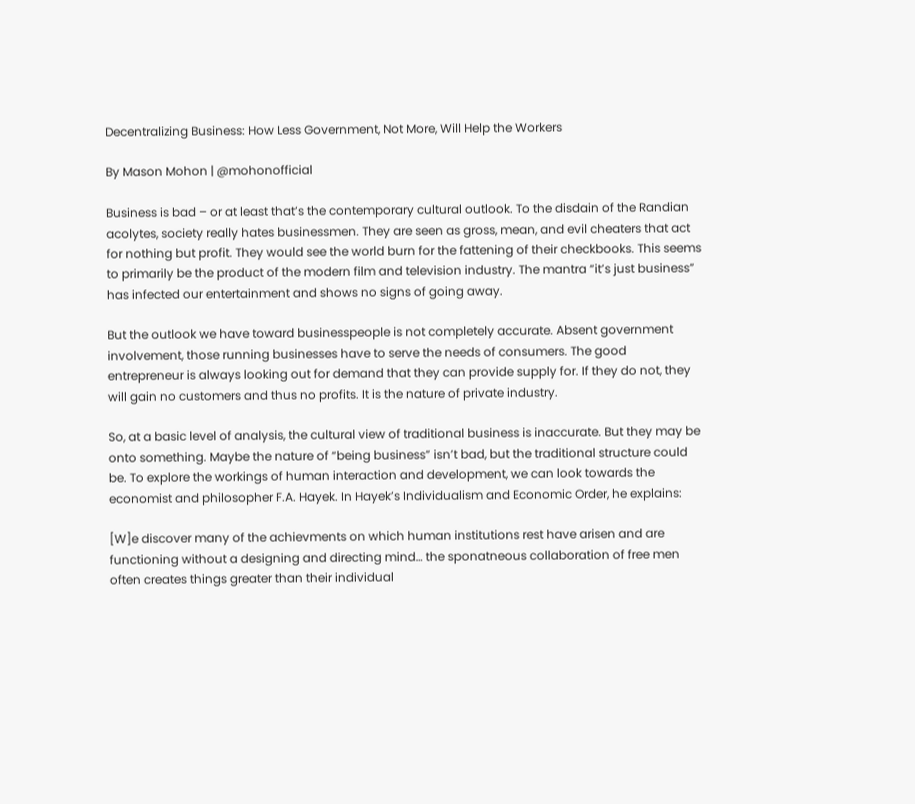Decentralizing Business: How Less Government, Not More, Will Help the Workers

By Mason Mohon | @mohonofficial

Business is bad – or at least that’s the contemporary cultural outlook. To the disdain of the Randian acolytes, society really hates businessmen. They are seen as gross, mean, and evil cheaters that act for nothing but profit. They would see the world burn for the fattening of their checkbooks. This seems to primarily be the product of the modern film and television industry. The mantra “it’s just business” has infected our entertainment and shows no signs of going away.

But the outlook we have toward businesspeople is not completely accurate. Absent government involvement, those running businesses have to serve the needs of consumers. The good entrepreneur is always looking out for demand that they can provide supply for. If they do not, they will gain no customers and thus no profits. It is the nature of private industry.

So, at a basic level of analysis, the cultural view of traditional business is inaccurate. But they may be onto something. Maybe the nature of “being business” isn’t bad, but the traditional structure could be. To explore the workings of human interaction and development, we can look towards the economist and philosopher F.A. Hayek. In Hayek’s Individualism and Economic Order, he explains:

[W]e discover many of the achievments on which human institutions rest have arisen and are functioning without a designing and directing mind… the sponatneous collaboration of free men often creates things greater than their individual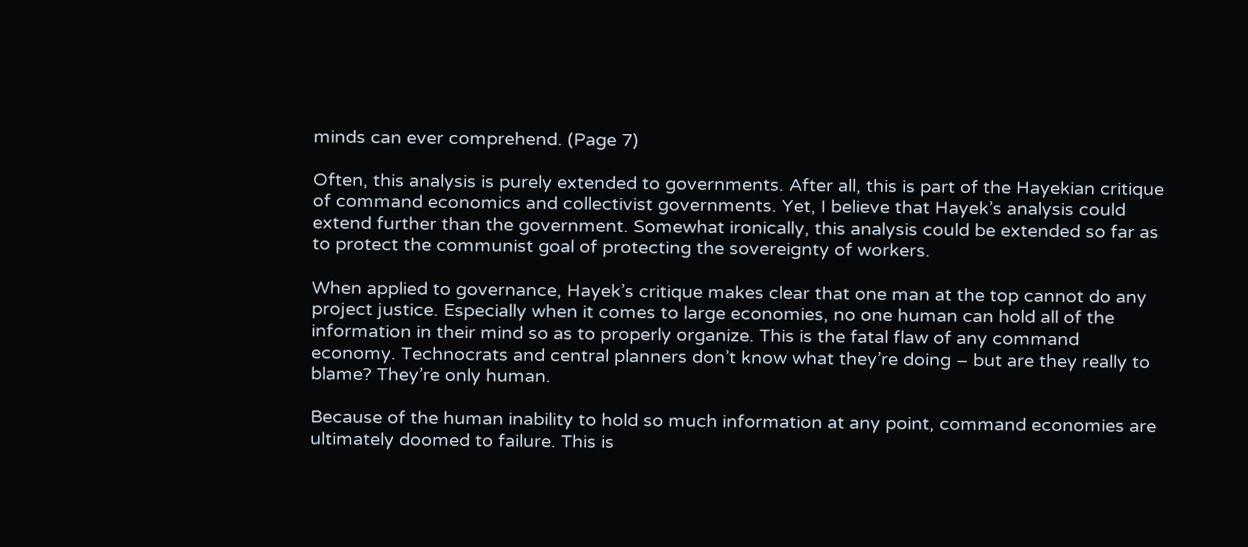minds can ever comprehend. (Page 7)

Often, this analysis is purely extended to governments. After all, this is part of the Hayekian critique of command economics and collectivist governments. Yet, I believe that Hayek’s analysis could extend further than the government. Somewhat ironically, this analysis could be extended so far as to protect the communist goal of protecting the sovereignty of workers.

When applied to governance, Hayek’s critique makes clear that one man at the top cannot do any project justice. Especially when it comes to large economies, no one human can hold all of the information in their mind so as to properly organize. This is the fatal flaw of any command economy. Technocrats and central planners don’t know what they’re doing – but are they really to blame? They’re only human.

Because of the human inability to hold so much information at any point, command economies are ultimately doomed to failure. This is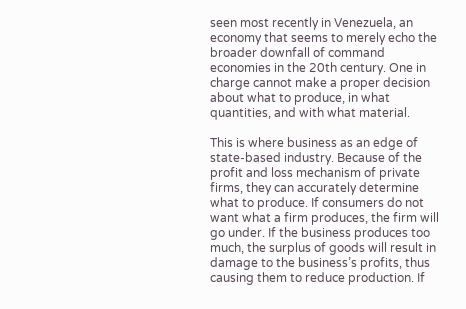seen most recently in Venezuela, an economy that seems to merely echo the broader downfall of command economies in the 20th century. One in charge cannot make a proper decision about what to produce, in what quantities, and with what material.

This is where business as an edge of state-based industry. Because of the profit and loss mechanism of private firms, they can accurately determine what to produce. If consumers do not want what a firm produces, the firm will go under. If the business produces too much, the surplus of goods will result in damage to the business’s profits, thus causing them to reduce production. If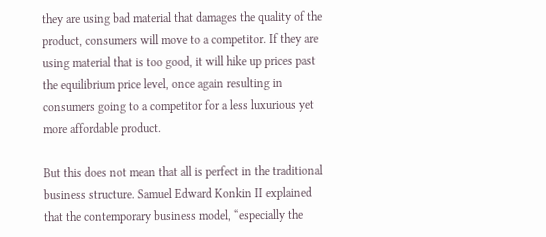they are using bad material that damages the quality of the product, consumers will move to a competitor. If they are using material that is too good, it will hike up prices past the equilibrium price level, once again resulting in consumers going to a competitor for a less luxurious yet more affordable product.

But this does not mean that all is perfect in the traditional business structure. Samuel Edward Konkin II explained that the contemporary business model, “especially the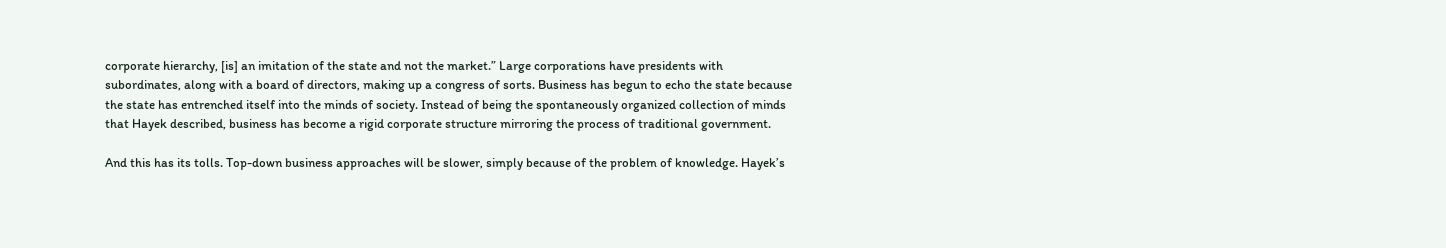corporate hierarchy, [is] an imitation of the state and not the market.” Large corporations have presidents with subordinates, along with a board of directors, making up a congress of sorts. Business has begun to echo the state because the state has entrenched itself into the minds of society. Instead of being the spontaneously organized collection of minds that Hayek described, business has become a rigid corporate structure mirroring the process of traditional government.

And this has its tolls. Top-down business approaches will be slower, simply because of the problem of knowledge. Hayek’s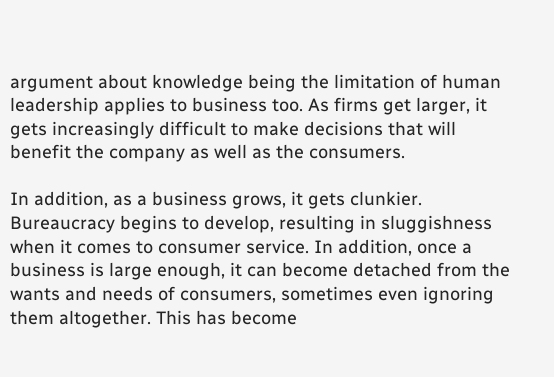argument about knowledge being the limitation of human leadership applies to business too. As firms get larger, it gets increasingly difficult to make decisions that will benefit the company as well as the consumers.

In addition, as a business grows, it gets clunkier. Bureaucracy begins to develop, resulting in sluggishness when it comes to consumer service. In addition, once a business is large enough, it can become detached from the wants and needs of consumers, sometimes even ignoring them altogether. This has become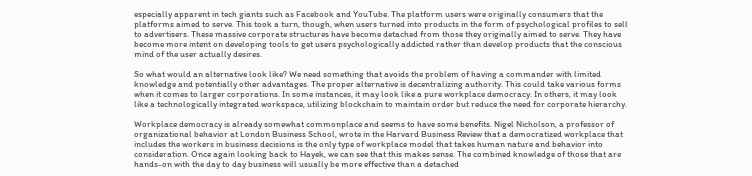especially apparent in tech giants such as Facebook and YouTube. The platform users were originally consumers that the platforms aimed to serve. This took a turn, though, when users turned into products in the form of psychological profiles to sell to advertisers. These massive corporate structures have become detached from those they originally aimed to serve. They have become more intent on developing tools to get users psychologically addicted rather than develop products that the conscious mind of the user actually desires.

So what would an alternative look like? We need something that avoids the problem of having a commander with limited knowledge and potentially other advantages. The proper alternative is decentralizing authority. This could take various forms when it comes to larger corporations. In some instances, it may look like a pure workplace democracy. In others, it may look like a technologically integrated workspace, utilizing blockchain to maintain order but reduce the need for corporate hierarchy.

Workplace democracy is already somewhat commonplace and seems to have some benefits. Nigel Nicholson, a professor of organizational behavior at London Business School, wrote in the Harvard Business Review that a democratized workplace that includes the workers in business decisions is the only type of workplace model that takes human nature and behavior into consideration. Once again looking back to Hayek, we can see that this makes sense. The combined knowledge of those that are hands-on with the day to day business will usually be more effective than a detached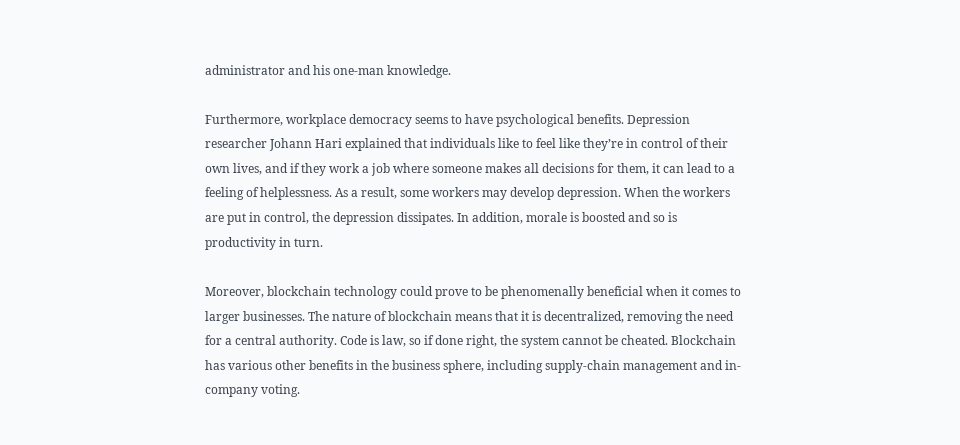administrator and his one-man knowledge.

Furthermore, workplace democracy seems to have psychological benefits. Depression researcher Johann Hari explained that individuals like to feel like they’re in control of their own lives, and if they work a job where someone makes all decisions for them, it can lead to a feeling of helplessness. As a result, some workers may develop depression. When the workers are put in control, the depression dissipates. In addition, morale is boosted and so is productivity in turn.

Moreover, blockchain technology could prove to be phenomenally beneficial when it comes to larger businesses. The nature of blockchain means that it is decentralized, removing the need for a central authority. Code is law, so if done right, the system cannot be cheated. Blockchain has various other benefits in the business sphere, including supply-chain management and in-company voting.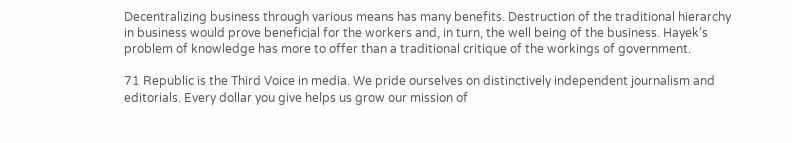Decentralizing business through various means has many benefits. Destruction of the traditional hierarchy in business would prove beneficial for the workers and, in turn, the well being of the business. Hayek’s problem of knowledge has more to offer than a traditional critique of the workings of government.

71 Republic is the Third Voice in media. We pride ourselves on distinctively independent journalism and editorials. Every dollar you give helps us grow our mission of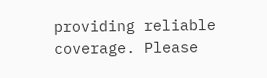providing reliable coverage. Please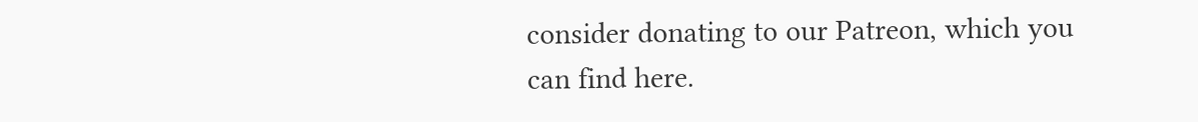consider donating to our Patreon, which you can find here.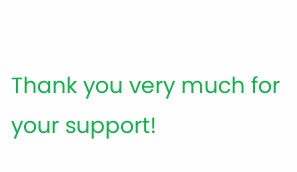Thank you very much for your support!